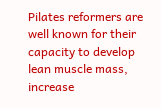Pilates reformers are well known for their capacity to develop lean muscle mass, increase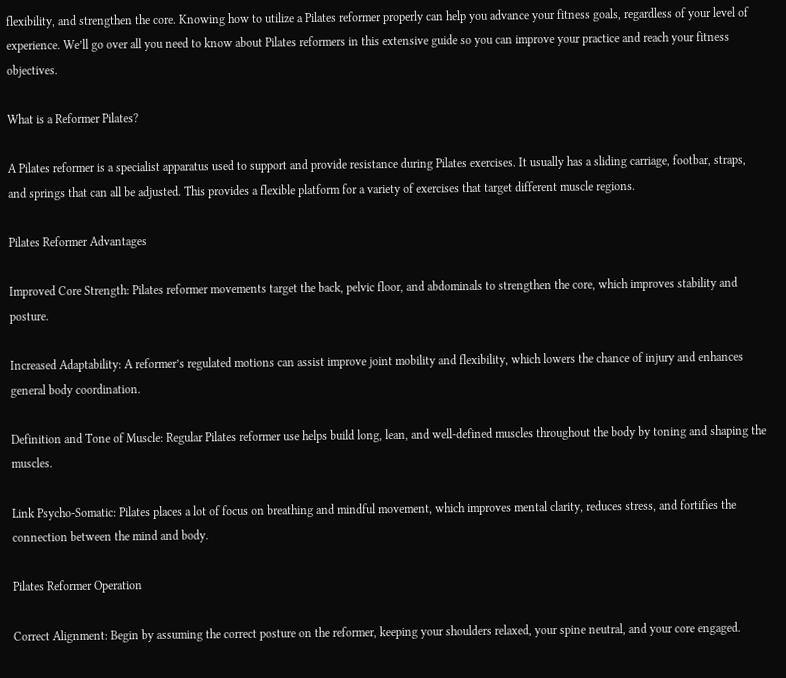flexibility, and strengthen the core. Knowing how to utilize a Pilates reformer properly can help you advance your fitness goals, regardless of your level of experience. We’ll go over all you need to know about Pilates reformers in this extensive guide so you can improve your practice and reach your fitness objectives.

What is a Reformer Pilates?

A Pilates reformer is a specialist apparatus used to support and provide resistance during Pilates exercises. It usually has a sliding carriage, footbar, straps, and springs that can all be adjusted. This provides a flexible platform for a variety of exercises that target different muscle regions.

Pilates Reformer Advantages

Improved Core Strength: Pilates reformer movements target the back, pelvic floor, and abdominals to strengthen the core, which improves stability and posture.

Increased Adaptability: A reformer’s regulated motions can assist improve joint mobility and flexibility, which lowers the chance of injury and enhances general body coordination.

Definition and Tone of Muscle: Regular Pilates reformer use helps build long, lean, and well-defined muscles throughout the body by toning and shaping the muscles.

Link Psycho-Somatic: Pilates places a lot of focus on breathing and mindful movement, which improves mental clarity, reduces stress, and fortifies the connection between the mind and body.

Pilates Reformer Operation

Correct Alignment: Begin by assuming the correct posture on the reformer, keeping your shoulders relaxed, your spine neutral, and your core engaged.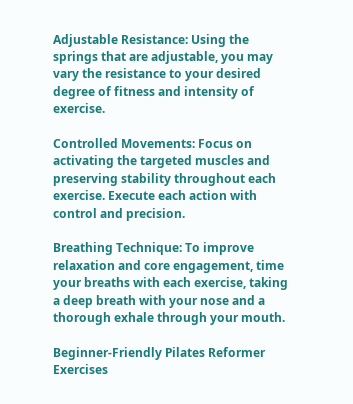Adjustable Resistance: Using the springs that are adjustable, you may vary the resistance to your desired degree of fitness and intensity of exercise.

Controlled Movements: Focus on activating the targeted muscles and preserving stability throughout each exercise. Execute each action with control and precision.

Breathing Technique: To improve relaxation and core engagement, time your breaths with each exercise, taking a deep breath with your nose and a thorough exhale through your mouth.

Beginner-Friendly Pilates Reformer Exercises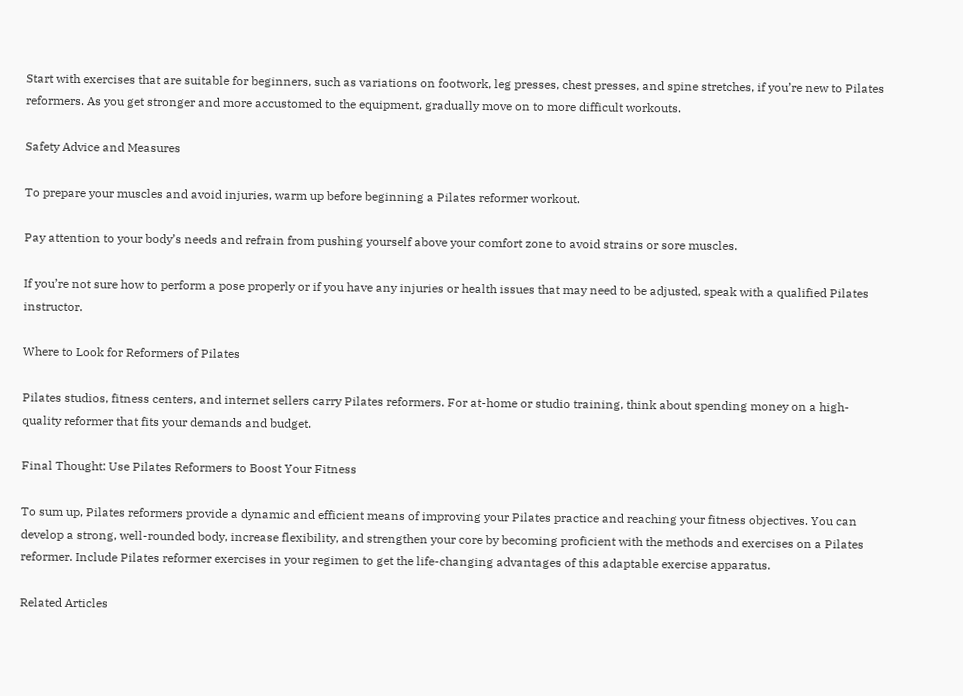Start with exercises that are suitable for beginners, such as variations on footwork, leg presses, chest presses, and spine stretches, if you’re new to Pilates reformers. As you get stronger and more accustomed to the equipment, gradually move on to more difficult workouts.

Safety Advice and Measures

To prepare your muscles and avoid injuries, warm up before beginning a Pilates reformer workout.

Pay attention to your body’s needs and refrain from pushing yourself above your comfort zone to avoid strains or sore muscles.

If you’re not sure how to perform a pose properly or if you have any injuries or health issues that may need to be adjusted, speak with a qualified Pilates instructor.

Where to Look for Reformers of Pilates

Pilates studios, fitness centers, and internet sellers carry Pilates reformers. For at-home or studio training, think about spending money on a high-quality reformer that fits your demands and budget.

Final Thought: Use Pilates Reformers to Boost Your Fitness

To sum up, Pilates reformers provide a dynamic and efficient means of improving your Pilates practice and reaching your fitness objectives. You can develop a strong, well-rounded body, increase flexibility, and strengthen your core by becoming proficient with the methods and exercises on a Pilates reformer. Include Pilates reformer exercises in your regimen to get the life-changing advantages of this adaptable exercise apparatus.

Related Articles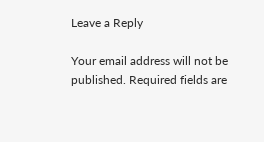Leave a Reply

Your email address will not be published. Required fields are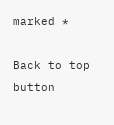marked *

Back to top button